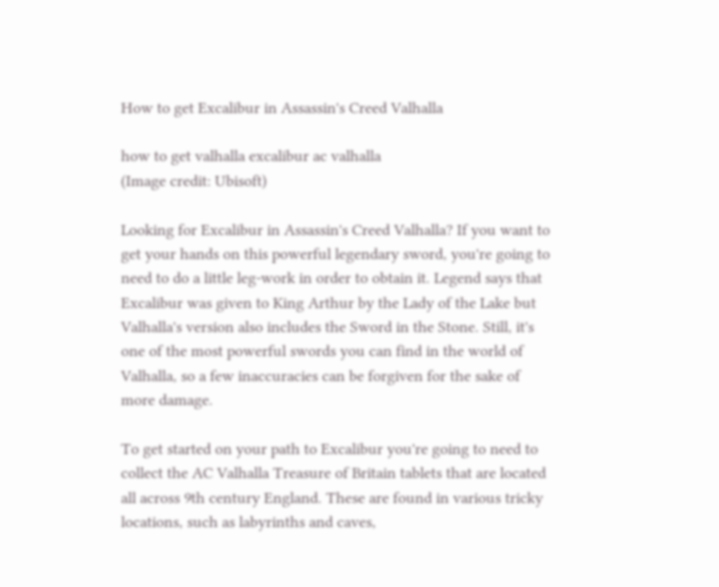How to get Excalibur in Assassin's Creed Valhalla

how to get valhalla excalibur ac valhalla
(Image credit: Ubisoft)

Looking for Excalibur in Assassin's Creed Valhalla? If you want to get your hands on this powerful legendary sword, you're going to need to do a little leg-work in order to obtain it. Legend says that Excalibur was given to King Arthur by the Lady of the Lake but Valhalla's version also includes the Sword in the Stone. Still, it's one of the most powerful swords you can find in the world of Valhalla, so a few inaccuracies can be forgiven for the sake of more damage.

To get started on your path to Excalibur you're going to need to collect the AC Valhalla Treasure of Britain tablets that are located all across 9th century England. These are found in various tricky locations, such as labyrinths and caves,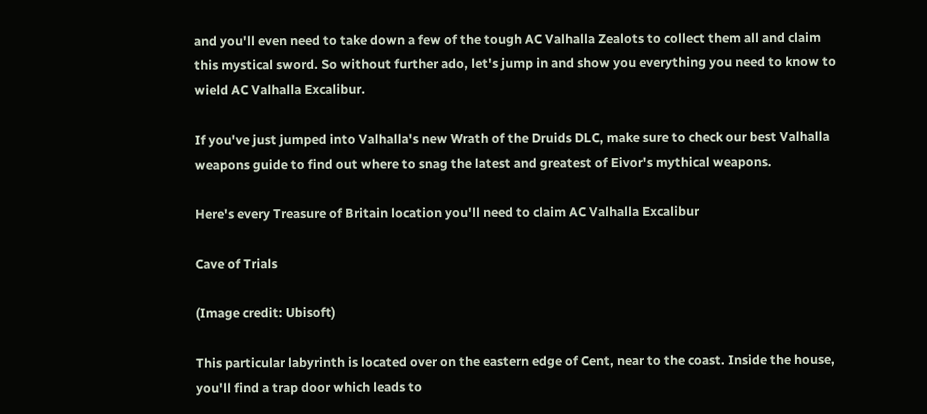and you'll even need to take down a few of the tough AC Valhalla Zealots to collect them all and claim this mystical sword. So without further ado, let's jump in and show you everything you need to know to wield AC Valhalla Excalibur.

If you've just jumped into Valhalla's new Wrath of the Druids DLC, make sure to check our best Valhalla weapons guide to find out where to snag the latest and greatest of Eivor's mythical weapons.

Here's every Treasure of Britain location you'll need to claim AC Valhalla Excalibur

Cave of Trials

(Image credit: Ubisoft)

This particular labyrinth is located over on the eastern edge of Cent, near to the coast. Inside the house, you'll find a trap door which leads to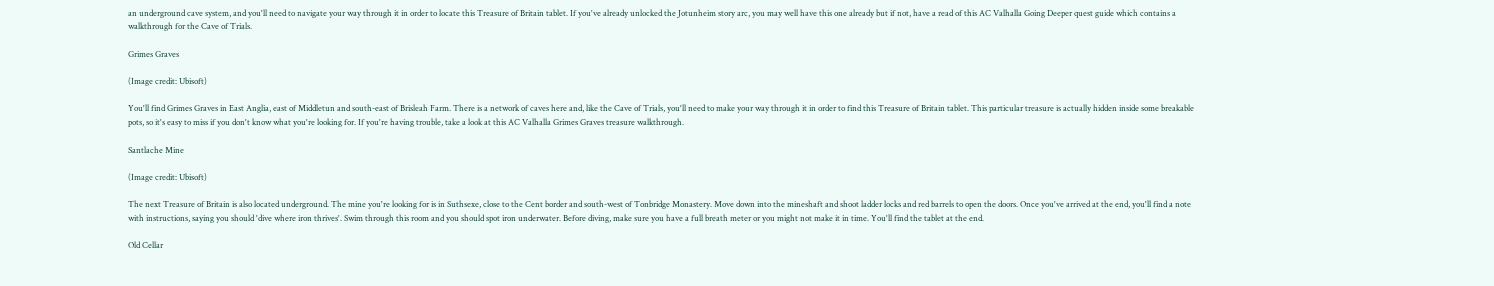an underground cave system, and you'll need to navigate your way through it in order to locate this Treasure of Britain tablet. If you've already unlocked the Jotunheim story arc, you may well have this one already but if not, have a read of this AC Valhalla Going Deeper quest guide which contains a walkthrough for the Cave of Trials.

Grimes Graves

(Image credit: Ubisoft)

You'll find Grimes Graves in East Anglia, east of Middletun and south-east of Brisleah Farm. There is a network of caves here and, like the Cave of Trials, you'll need to make your way through it in order to find this Treasure of Britain tablet. This particular treasure is actually hidden inside some breakable pots, so it's easy to miss if you don't know what you're looking for. If you're having trouble, take a look at this AC Valhalla Grimes Graves treasure walkthrough.

Santlache Mine

(Image credit: Ubisoft)

The next Treasure of Britain is also located underground. The mine you're looking for is in Suthsexe, close to the Cent border and south-west of Tonbridge Monastery. Move down into the mineshaft and shoot ladder locks and red barrels to open the doors. Once you've arrived at the end, you'll find a note with instructions, saying you should 'dive where iron thrives'. Swim through this room and you should spot iron underwater. Before diving, make sure you have a full breath meter or you might not make it in time. You'll find the tablet at the end.

Old Cellar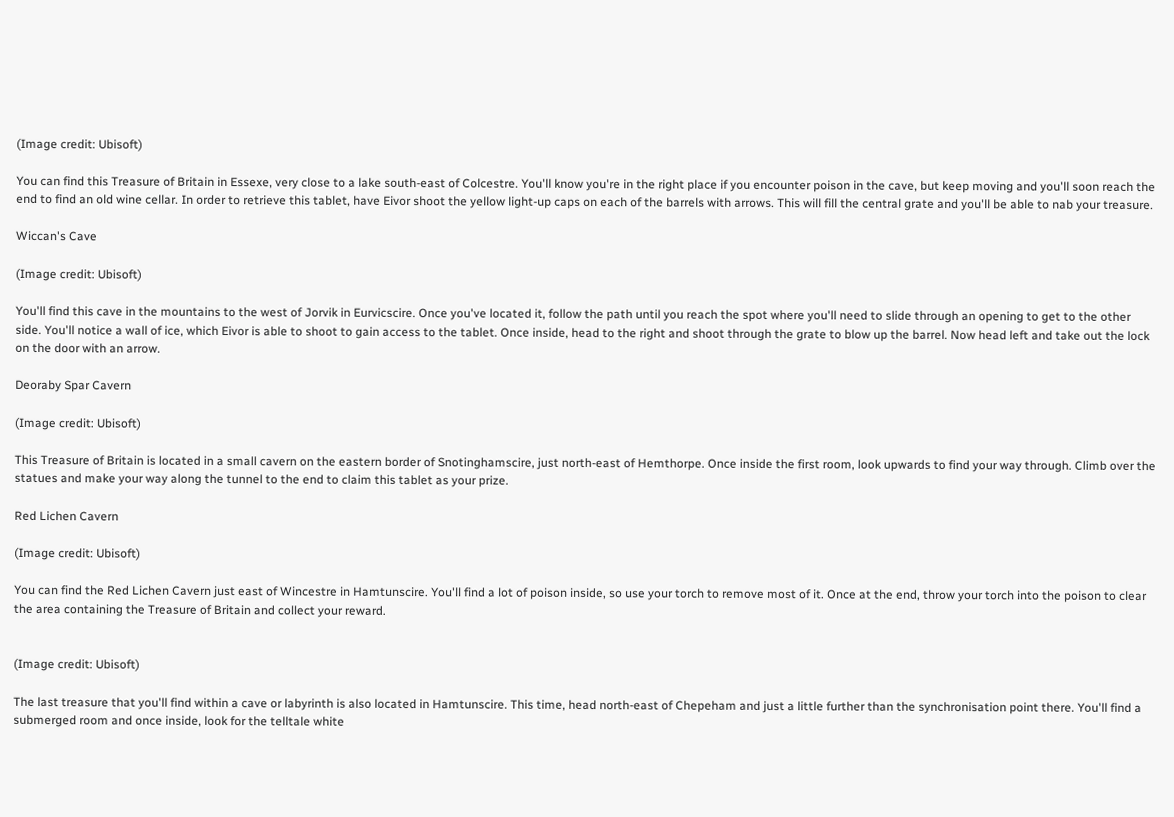(Image credit: Ubisoft)

You can find this Treasure of Britain in Essexe, very close to a lake south-east of Colcestre. You'll know you're in the right place if you encounter poison in the cave, but keep moving and you'll soon reach the end to find an old wine cellar. In order to retrieve this tablet, have Eivor shoot the yellow light-up caps on each of the barrels with arrows. This will fill the central grate and you'll be able to nab your treasure.

Wiccan's Cave

(Image credit: Ubisoft)

You'll find this cave in the mountains to the west of Jorvik in Eurvicscire. Once you've located it, follow the path until you reach the spot where you'll need to slide through an opening to get to the other side. You'll notice a wall of ice, which Eivor is able to shoot to gain access to the tablet. Once inside, head to the right and shoot through the grate to blow up the barrel. Now head left and take out the lock on the door with an arrow.

Deoraby Spar Cavern

(Image credit: Ubisoft)

This Treasure of Britain is located in a small cavern on the eastern border of Snotinghamscire, just north-east of Hemthorpe. Once inside the first room, look upwards to find your way through. Climb over the statues and make your way along the tunnel to the end to claim this tablet as your prize.

Red Lichen Cavern

(Image credit: Ubisoft)

You can find the Red Lichen Cavern just east of Wincestre in Hamtunscire. You'll find a lot of poison inside, so use your torch to remove most of it. Once at the end, throw your torch into the poison to clear the area containing the Treasure of Britain and collect your reward.


(Image credit: Ubisoft)

The last treasure that you'll find within a cave or labyrinth is also located in Hamtunscire. This time, head north-east of Chepeham and just a little further than the synchronisation point there. You'll find a submerged room and once inside, look for the telltale white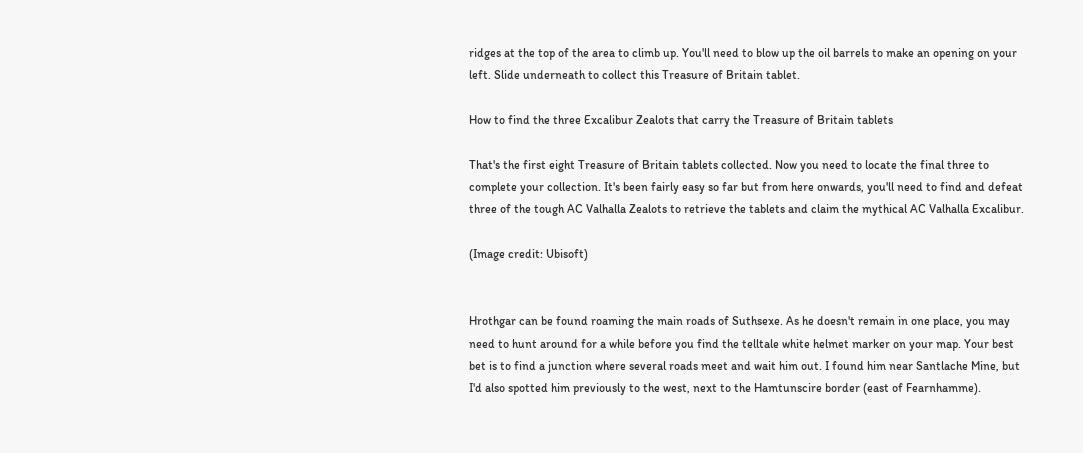ridges at the top of the area to climb up. You'll need to blow up the oil barrels to make an opening on your left. Slide underneath to collect this Treasure of Britain tablet.

How to find the three Excalibur Zealots that carry the Treasure of Britain tablets

That's the first eight Treasure of Britain tablets collected. Now you need to locate the final three to complete your collection. It's been fairly easy so far but from here onwards, you'll need to find and defeat three of the tough AC Valhalla Zealots to retrieve the tablets and claim the mythical AC Valhalla Excalibur.

(Image credit: Ubisoft)


Hrothgar can be found roaming the main roads of Suthsexe. As he doesn't remain in one place, you may need to hunt around for a while before you find the telltale white helmet marker on your map. Your best bet is to find a junction where several roads meet and wait him out. I found him near Santlache Mine, but I'd also spotted him previously to the west, next to the Hamtunscire border (east of Fearnhamme).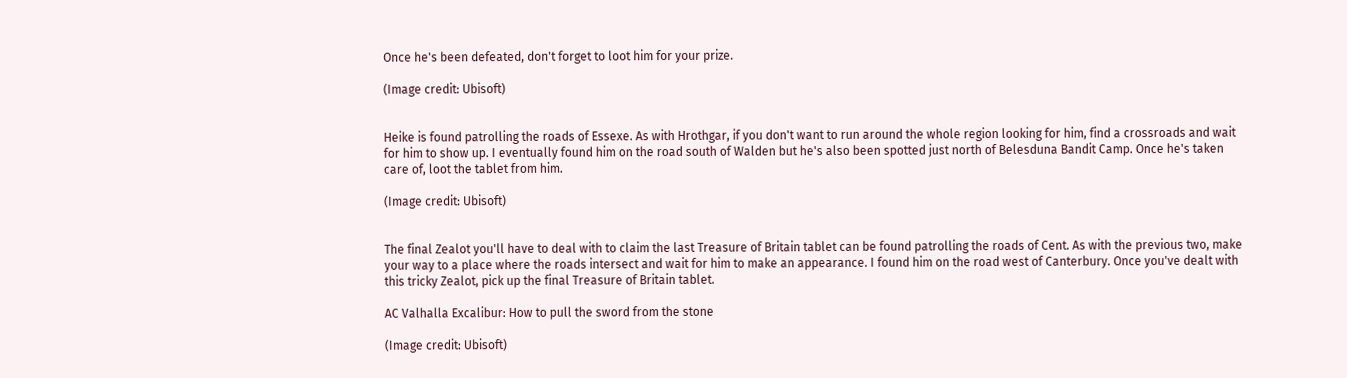Once he's been defeated, don't forget to loot him for your prize.

(Image credit: Ubisoft)


Heike is found patrolling the roads of Essexe. As with Hrothgar, if you don't want to run around the whole region looking for him, find a crossroads and wait for him to show up. I eventually found him on the road south of Walden but he's also been spotted just north of Belesduna Bandit Camp. Once he's taken care of, loot the tablet from him.

(Image credit: Ubisoft)


The final Zealot you'll have to deal with to claim the last Treasure of Britain tablet can be found patrolling the roads of Cent. As with the previous two, make your way to a place where the roads intersect and wait for him to make an appearance. I found him on the road west of Canterbury. Once you've dealt with this tricky Zealot, pick up the final Treasure of Britain tablet.

AC Valhalla Excalibur: How to pull the sword from the stone

(Image credit: Ubisoft)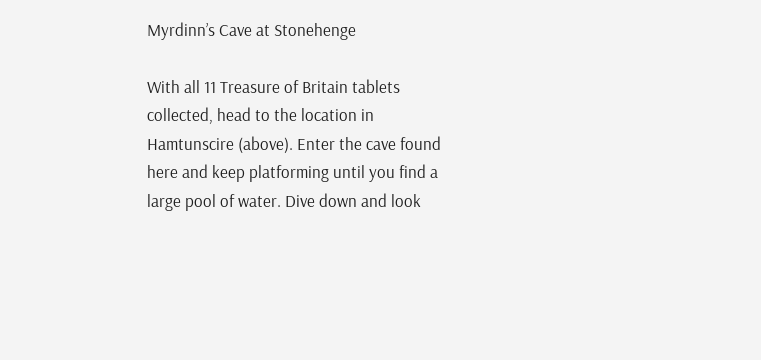Myrdinn’s Cave at Stonehenge

With all 11 Treasure of Britain tablets collected, head to the location in Hamtunscire (above). Enter the cave found here and keep platforming until you find a large pool of water. Dive down and look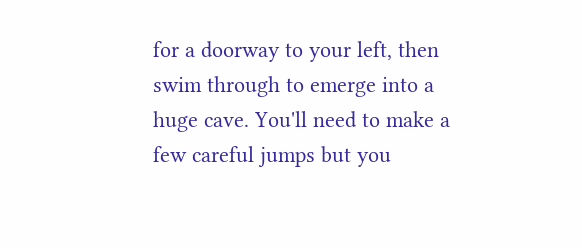for a doorway to your left, then swim through to emerge into a huge cave. You'll need to make a few careful jumps but you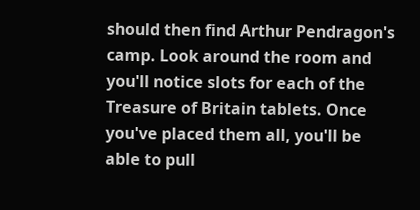should then find Arthur Pendragon's camp. Look around the room and you'll notice slots for each of the Treasure of Britain tablets. Once you've placed them all, you'll be able to pull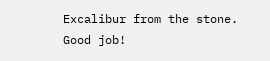Excalibur from the stone. Good job!